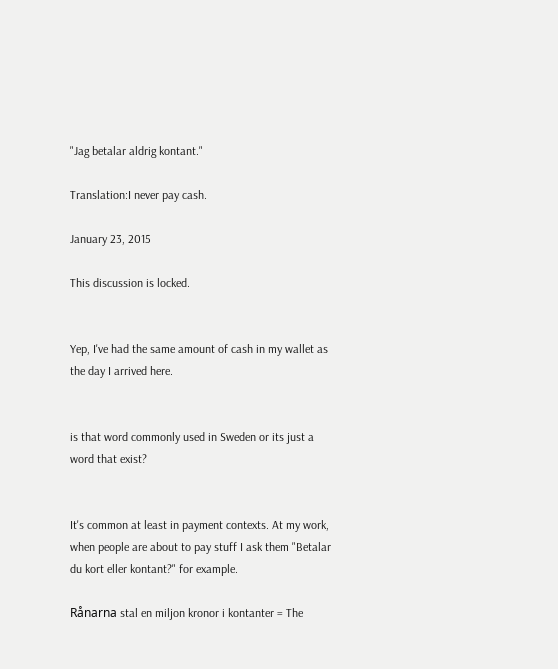"Jag betalar aldrig kontant."

Translation:I never pay cash.

January 23, 2015

This discussion is locked.


Yep, I've had the same amount of cash in my wallet as the day I arrived here.


is that word commonly used in Sweden or its just a word that exist?


It's common at least in payment contexts. At my work, when people are about to pay stuff I ask them "Betalar du kort eller kontant?" for example.

Rånarna stal en miljon kronor i kontanter = The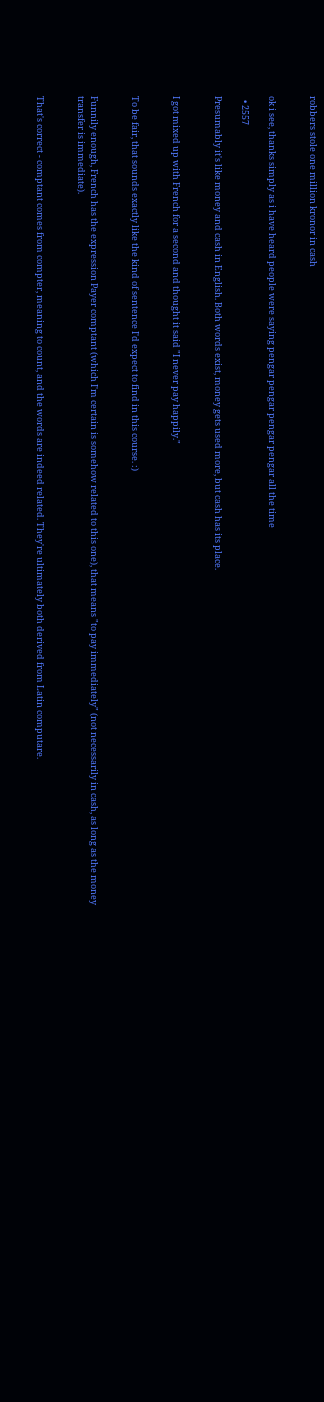robbers stole one million kronor in cash


ok i see, thanks simply as i have heard people were saying pengar pengar pengar pengar all the time

  • 2557

Presumably it's like money and cash in English. Both words exist, money gets used more, but cash has its place.


I got mixed up with French for a second and thought it said "I never pay happily."


To be fair, that sounds exactly like the kind of sentence I'd expect to find in this course. :)


Funnily enough, French has the expression Payer comptant (which I'm certain is somehow related to this one), that means "to pay immediately" (not necessarily in cash, as long as the money transfer is immediate).


That's correct - comptant comes from compter, meaning to count, and the words are indeed related. They're ultimately both derived from Latin computare.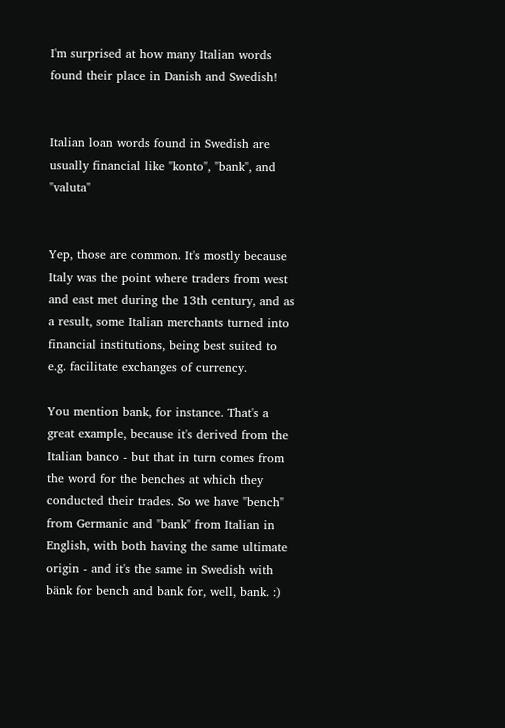I'm surprised at how many Italian words found their place in Danish and Swedish!


Italian loan words found in Swedish are usually financial like "konto", "bank", and "valuta"


Yep, those are common. It's mostly because Italy was the point where traders from west and east met during the 13th century, and as a result, some Italian merchants turned into financial institutions, being best suited to e.g. facilitate exchanges of currency.

You mention bank, for instance. That's a great example, because it's derived from the Italian banco - but that in turn comes from the word for the benches at which they conducted their trades. So we have "bench" from Germanic and "bank" from Italian in English, with both having the same ultimate origin - and it's the same in Swedish with bänk for bench and bank for, well, bank. :)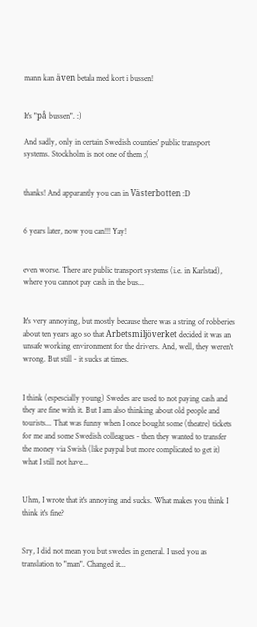mann kan även betala med kort i bussen!


It's "på bussen". :)

And sadly, only in certain Swedish counties' public transport systems. Stockholm is not one of them ;(


thanks! And apparantly you can in Västerbotten :D


6 years later, now you can!!! Yay!


even worse. There are public transport systems (i.e. in Karlstad), where you cannot pay cash in the bus...


It's very annoying, but mostly because there was a string of robberies about ten years ago so that Arbetsmiljöverket decided it was an unsafe working environment for the drivers. And, well, they weren't wrong. But still - it sucks at times.


I think (espescially young) Swedes are used to not paying cash and they are fine with it. But I am also thinking about old people and tourists... That was funny when I once bought some (theatre) tickets for me and some Swedish colleagues - then they wanted to transfer the money via Swish (like paypal but more complicated to get it) what I still not have...


Uhm, I wrote that it's annoying and sucks. What makes you think I think it's fine?


Sry, I did not mean you but swedes in general. I used you as translation to "man". Changed it...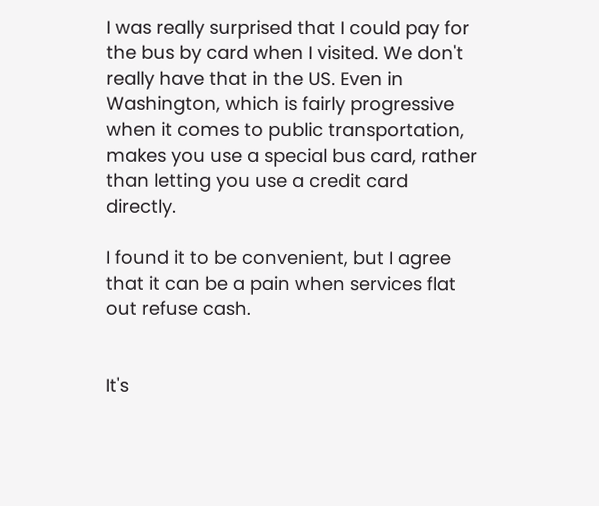I was really surprised that I could pay for the bus by card when I visited. We don't really have that in the US. Even in Washington, which is fairly progressive when it comes to public transportation, makes you use a special bus card, rather than letting you use a credit card directly.

I found it to be convenient, but I agree that it can be a pain when services flat out refuse cash.


It's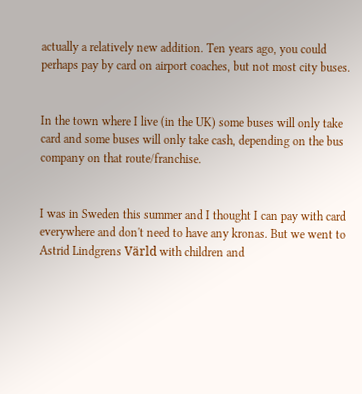actually a relatively new addition. Ten years ago, you could perhaps pay by card on airport coaches, but not most city buses.


In the town where I live (in the UK) some buses will only take card and some buses will only take cash, depending on the bus company on that route/franchise.


I was in Sweden this summer and I thought I can pay with card everywhere and don't need to have any kronas. But we went to Astrid Lindgrens Värld with children and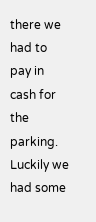there we had to pay in cash for the parking. Luckily we had some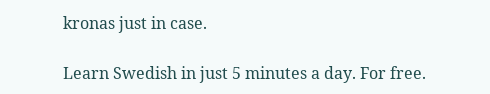kronas just in case.

Learn Swedish in just 5 minutes a day. For free.